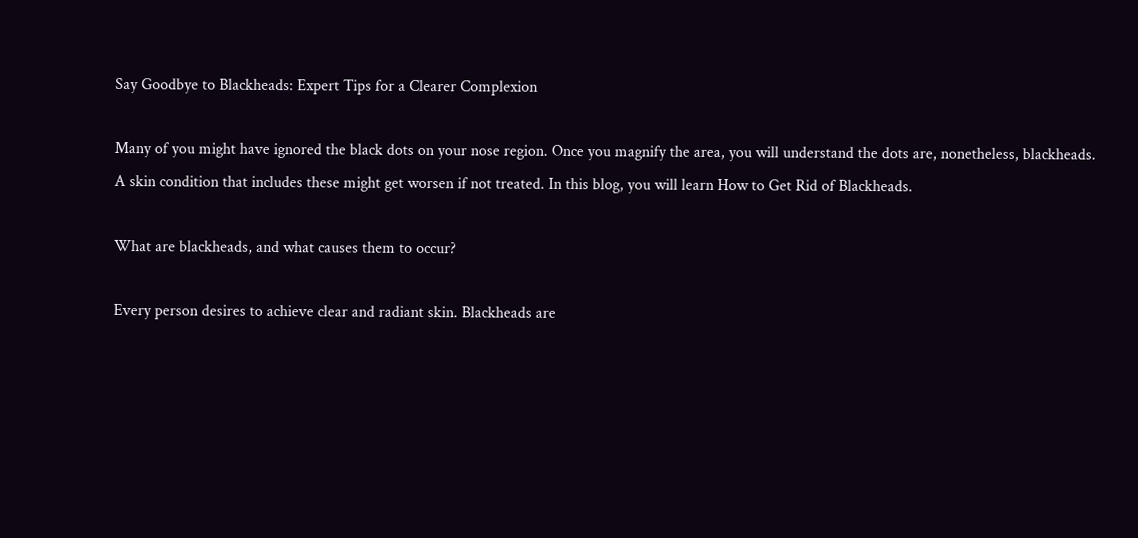Say Goodbye to Blackheads: Expert Tips for a Clearer Complexion

Many of you might have ignored the black dots on your nose region. Once you magnify the area, you will understand the dots are, nonetheless, blackheads. A skin condition that includes these might get worsen if not treated. In this blog, you will learn How to Get Rid of Blackheads.

What are blackheads, and what causes them to occur?

Every person desires to achieve clear and radiant skin. Blackheads are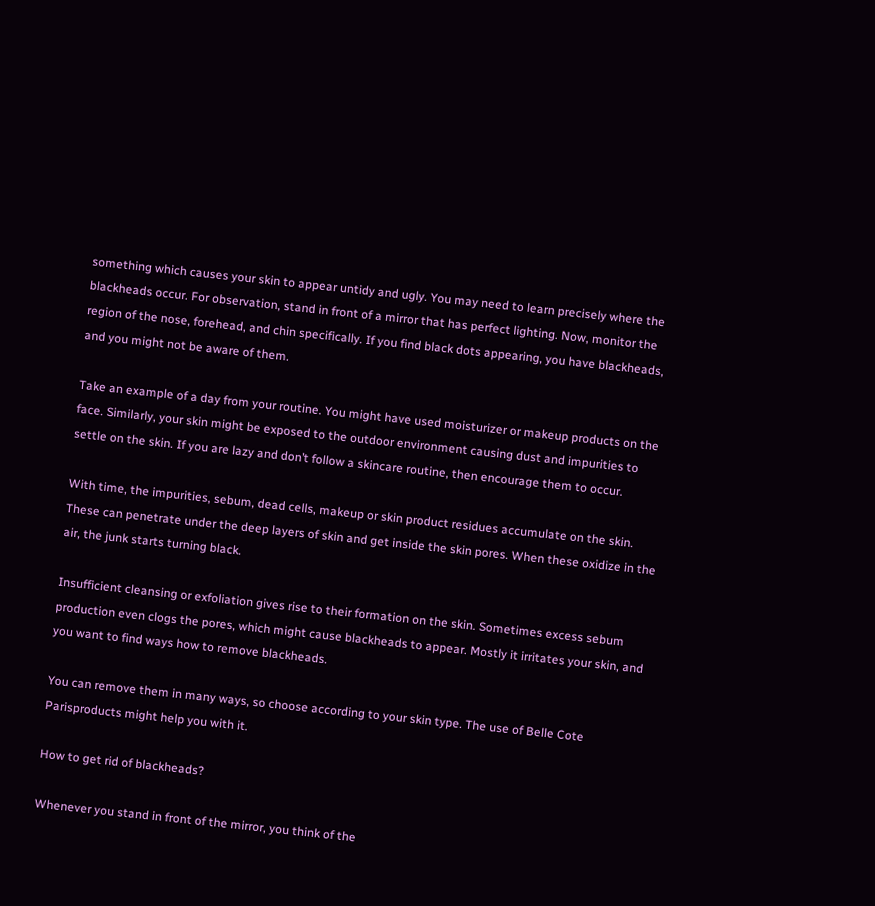something which causes your skin to appear untidy and ugly. You may need to learn precisely where the blackheads occur. For observation, stand in front of a mirror that has perfect lighting. Now, monitor the region of the nose, forehead, and chin specifically. If you find black dots appearing, you have blackheads, and you might not be aware of them.

Take an example of a day from your routine. You might have used moisturizer or makeup products on the face. Similarly, your skin might be exposed to the outdoor environment causing dust and impurities to settle on the skin. If you are lazy and don’t follow a skincare routine, then encourage them to occur.

With time, the impurities, sebum, dead cells, makeup or skin product residues accumulate on the skin. These can penetrate under the deep layers of skin and get inside the skin pores. When these oxidize in the air, the junk starts turning black.

Insufficient cleansing or exfoliation gives rise to their formation on the skin. Sometimes excess sebum production even clogs the pores, which might cause blackheads to appear. Mostly it irritates your skin, and you want to find ways how to remove blackheads.

You can remove them in many ways, so choose according to your skin type. The use of Belle Cote Parisproducts might help you with it.

How to get rid of blackheads?

Whenever you stand in front of the mirror, you think of the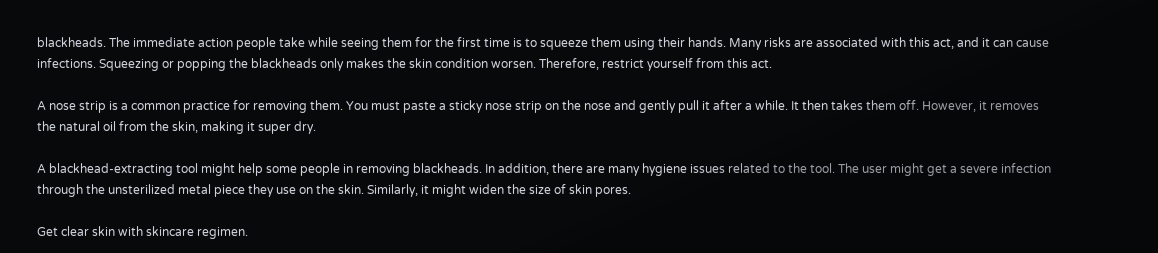blackheads. The immediate action people take while seeing them for the first time is to squeeze them using their hands. Many risks are associated with this act, and it can cause infections. Squeezing or popping the blackheads only makes the skin condition worsen. Therefore, restrict yourself from this act.

A nose strip is a common practice for removing them. You must paste a sticky nose strip on the nose and gently pull it after a while. It then takes them off. However, it removes the natural oil from the skin, making it super dry.

A blackhead-extracting tool might help some people in removing blackheads. In addition, there are many hygiene issues related to the tool. The user might get a severe infection through the unsterilized metal piece they use on the skin. Similarly, it might widen the size of skin pores.

Get clear skin with skincare regimen.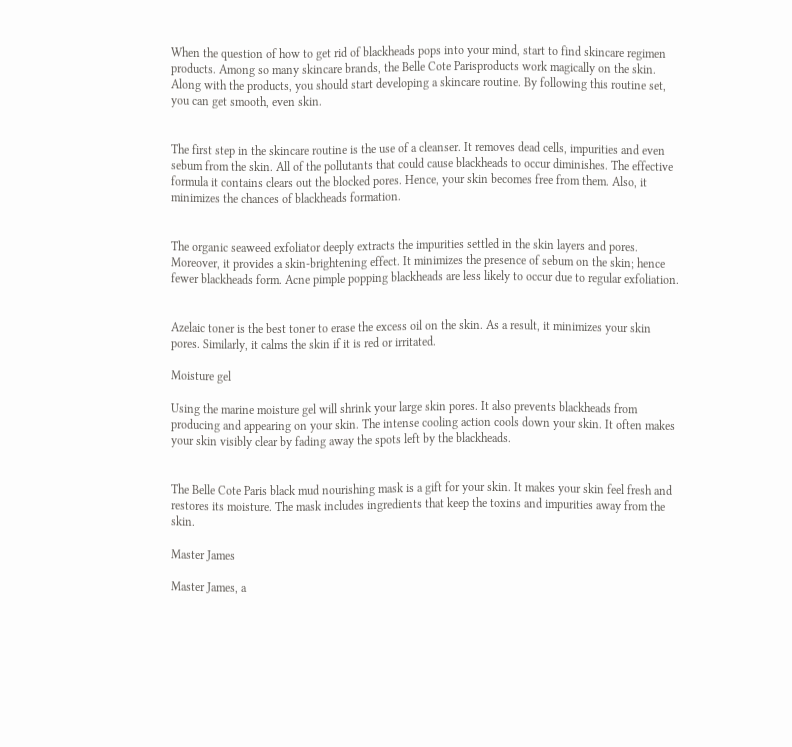When the question of how to get rid of blackheads pops into your mind, start to find skincare regimen products. Among so many skincare brands, the Belle Cote Parisproducts work magically on the skin. Along with the products, you should start developing a skincare routine. By following this routine set, you can get smooth, even skin.


The first step in the skincare routine is the use of a cleanser. It removes dead cells, impurities and even sebum from the skin. All of the pollutants that could cause blackheads to occur diminishes. The effective formula it contains clears out the blocked pores. Hence, your skin becomes free from them. Also, it minimizes the chances of blackheads formation.


The organic seaweed exfoliator deeply extracts the impurities settled in the skin layers and pores. Moreover, it provides a skin-brightening effect. It minimizes the presence of sebum on the skin; hence fewer blackheads form. Acne pimple popping blackheads are less likely to occur due to regular exfoliation.


Azelaic toner is the best toner to erase the excess oil on the skin. As a result, it minimizes your skin pores. Similarly, it calms the skin if it is red or irritated.

Moisture gel

Using the marine moisture gel will shrink your large skin pores. It also prevents blackheads from producing and appearing on your skin. The intense cooling action cools down your skin. It often makes your skin visibly clear by fading away the spots left by the blackheads.


The Belle Cote Paris black mud nourishing mask is a gift for your skin. It makes your skin feel fresh and restores its moisture. The mask includes ingredients that keep the toxins and impurities away from the skin.

Master James

Master James, a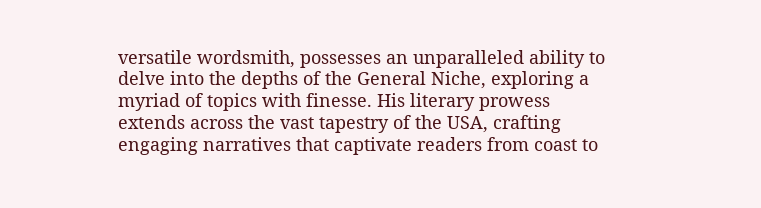versatile wordsmith, possesses an unparalleled ability to delve into the depths of the General Niche, exploring a myriad of topics with finesse. His literary prowess extends across the vast tapestry of the USA, crafting engaging narratives that captivate readers from coast to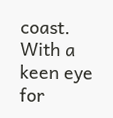coast. With a keen eye for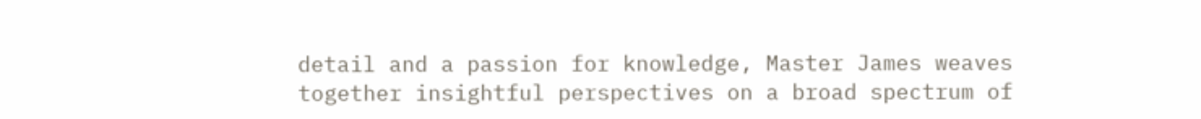detail and a passion for knowledge, Master James weaves together insightful perspectives on a broad spectrum of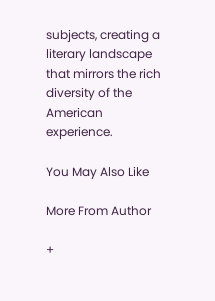subjects, creating a literary landscape that mirrors the rich diversity of the American experience.

You May Also Like

More From Author

+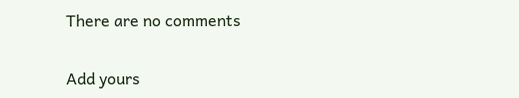There are no comments

Add yours